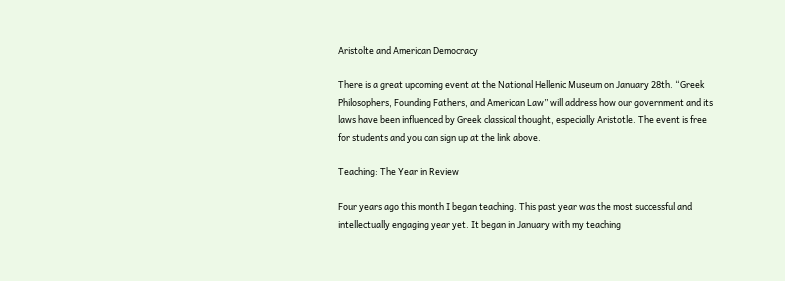Aristolte and American Democracy

There is a great upcoming event at the National Hellenic Museum on January 28th. “Greek Philosophers, Founding Fathers, and American Law” will address how our government and its laws have been influenced by Greek classical thought, especially Aristotle. The event is free for students and you can sign up at the link above.

Teaching: The Year in Review

Four years ago this month I began teaching. This past year was the most successful and intellectually engaging year yet. It began in January with my teaching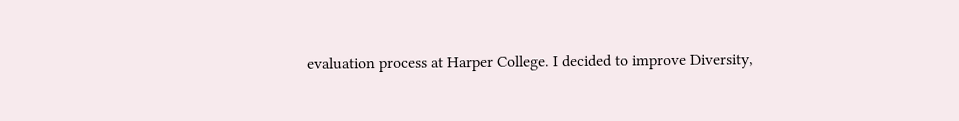evaluation process at Harper College. I decided to improve Diversity,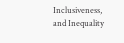Inclusiveness, and Inequality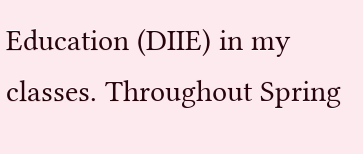Education (DIIE) in my classes. Throughout Spring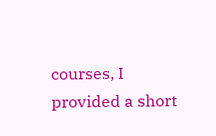courses, I provided a short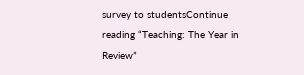survey to studentsContinue reading “Teaching: The Year in Review”